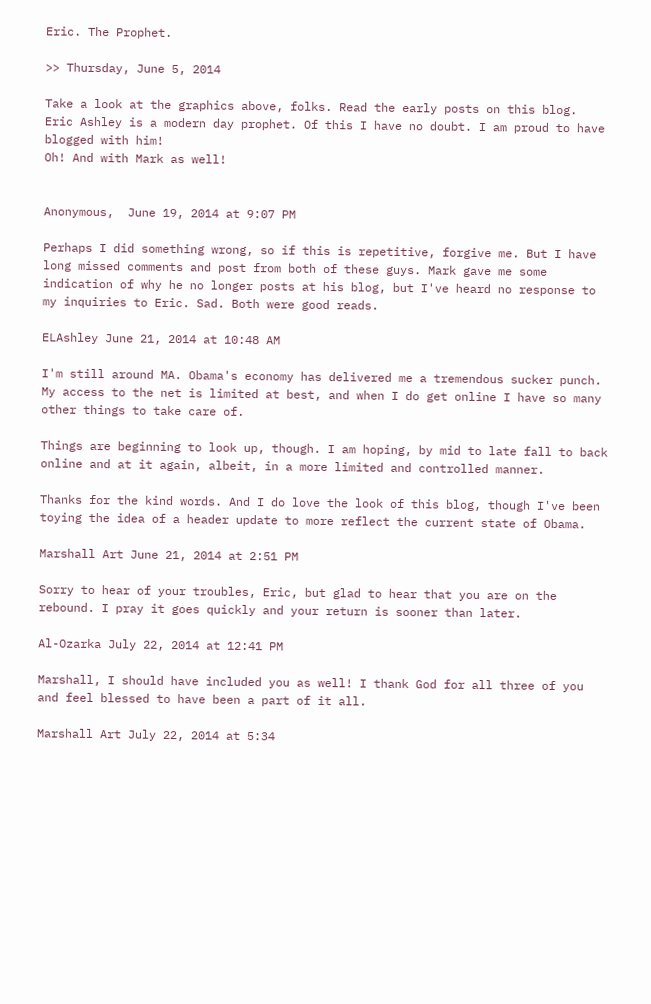Eric. The Prophet.

>> Thursday, June 5, 2014

Take a look at the graphics above, folks. Read the early posts on this blog.
Eric Ashley is a modern day prophet. Of this I have no doubt. I am proud to have blogged with him!
Oh! And with Mark as well!


Anonymous,  June 19, 2014 at 9:07 PM

Perhaps I did something wrong, so if this is repetitive, forgive me. But I have long missed comments and post from both of these guys. Mark gave me some indication of why he no longer posts at his blog, but I've heard no response to my inquiries to Eric. Sad. Both were good reads.

ELAshley June 21, 2014 at 10:48 AM

I'm still around MA. Obama's economy has delivered me a tremendous sucker punch. My access to the net is limited at best, and when I do get online I have so many other things to take care of.

Things are beginning to look up, though. I am hoping, by mid to late fall to back online and at it again, albeit, in a more limited and controlled manner.

Thanks for the kind words. And I do love the look of this blog, though I've been toying the idea of a header update to more reflect the current state of Obama.

Marshall Art June 21, 2014 at 2:51 PM

Sorry to hear of your troubles, Eric, but glad to hear that you are on the rebound. I pray it goes quickly and your return is sooner than later.

Al-Ozarka July 22, 2014 at 12:41 PM

Marshall, I should have included you as well! I thank God for all three of you and feel blessed to have been a part of it all.

Marshall Art July 22, 2014 at 5:34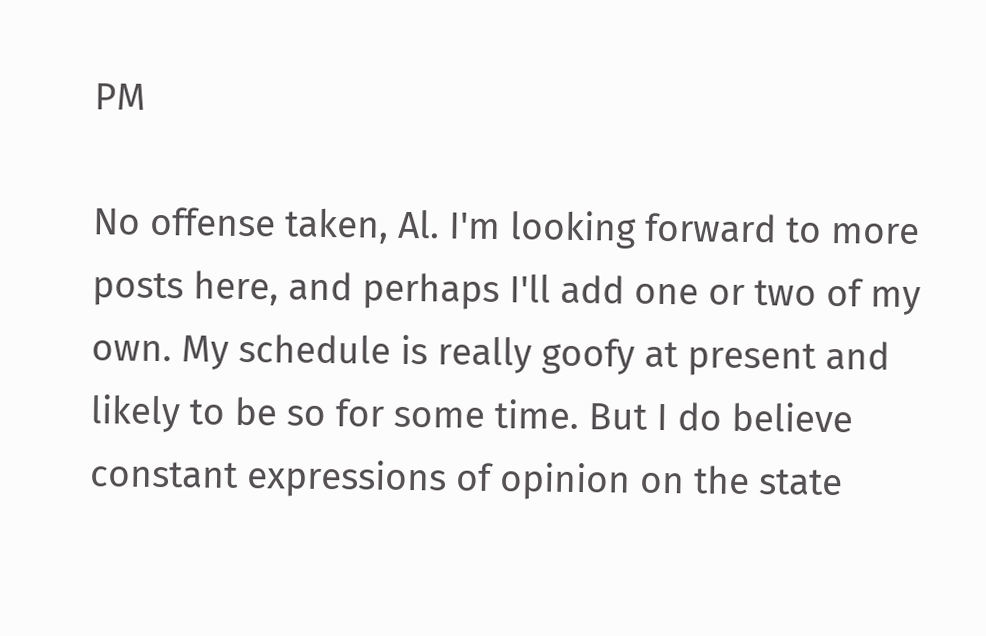PM

No offense taken, Al. I'm looking forward to more posts here, and perhaps I'll add one or two of my own. My schedule is really goofy at present and likely to be so for some time. But I do believe constant expressions of opinion on the state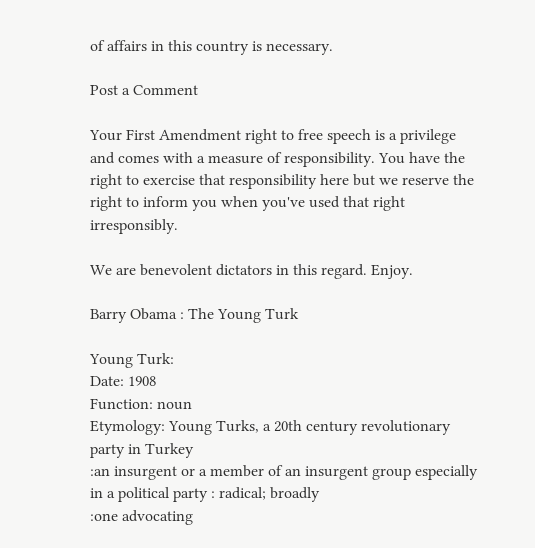of affairs in this country is necessary.

Post a Comment

Your First Amendment right to free speech is a privilege and comes with a measure of responsibility. You have the right to exercise that responsibility here but we reserve the right to inform you when you've used that right irresponsibly.

We are benevolent dictators in this regard. Enjoy.

Barry Obama : The Young Turk

Young Turk:
Date: 1908
Function: noun
Etymology: Young Turks, a 20th century revolutionary party in Turkey
:an insurgent or a member of an insurgent group especially in a political party : radical; broadly
:one advocating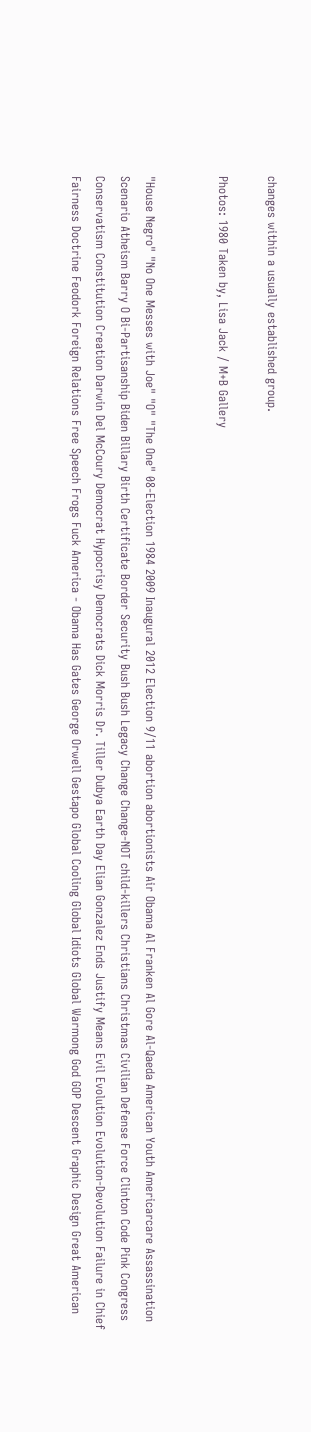changes within a usually established group.

Photos: 1980 Taken by, Lisa Jack / M+B Gallery


"House Negro" "No One Messes with Joe" "O" "The One" 08-Election 1984 2009 Inaugural 2012 Election 9/11 abortion abortionists Air Obama Al Franken Al Gore Al-Qaeda American Youth Americarcare Assassination Scenario Atheism Barry O Bi-Partisanship Biden Billary Birth Certificate Border Security Bush Bush Legacy Change Change-NOT child-killers Christians Christmas Civilian Defense Force Clinton Code Pink Congress Conservatism Constitution Creation Darwin Del McCoury Democrat Hypocrisy Democrats Dick Morris Dr. Tiller Dubya Earth Day Elian Gonzalez Ends Justify Means Evil Evolution Evolution-Devolution Failure in Chief Fairness Doctrine Feodork Foreign Relations Free Speech Frogs Fuck America - Obama Has Gates George Orwell Gestapo Global Cooling Global Idiots Global Warmong God GOP Descent Graphic Design Great American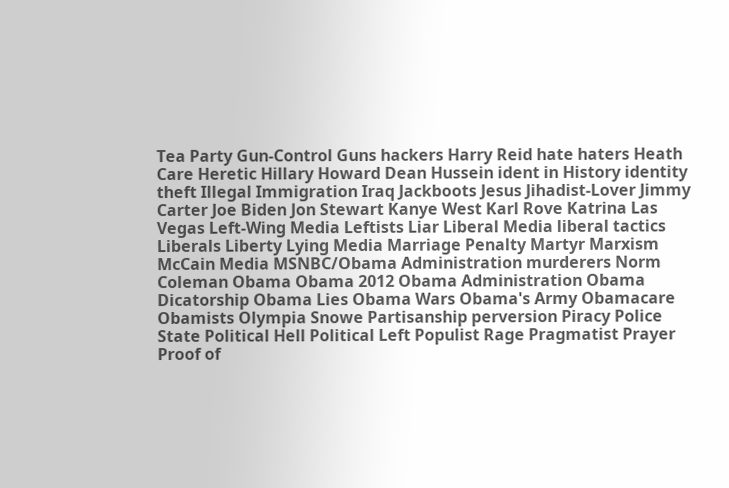Tea Party Gun-Control Guns hackers Harry Reid hate haters Heath Care Heretic Hillary Howard Dean Hussein ident in History identity theft Illegal Immigration Iraq Jackboots Jesus Jihadist-Lover Jimmy Carter Joe Biden Jon Stewart Kanye West Karl Rove Katrina Las Vegas Left-Wing Media Leftists Liar Liberal Media liberal tactics Liberals Liberty Lying Media Marriage Penalty Martyr Marxism McCain Media MSNBC/Obama Administration murderers Norm Coleman Obama Obama 2012 Obama Administration Obama Dicatorship Obama Lies Obama Wars Obama's Army Obamacare Obamists Olympia Snowe Partisanship perversion Piracy Police State Political Hell Political Left Populist Rage Pragmatist Prayer Proof of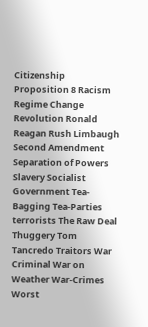Citizenship Proposition 8 Racism Regime Change Revolution Ronald Reagan Rush Limbaugh Second Amendment Separation of Powers Slavery Socialist Government Tea-Bagging Tea-Parties terrorists The Raw Deal Thuggery Tom Tancredo Traitors War Criminal War on Weather War-Crimes Worst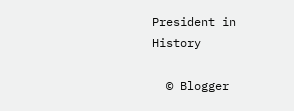President in History

  © Blogger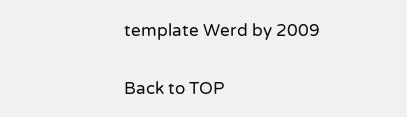template Werd by 2009

Back to TOP